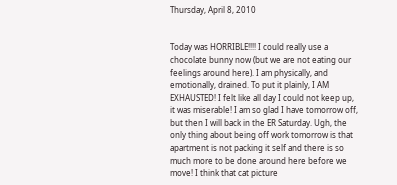Thursday, April 8, 2010


Today was HORRIBLE!!!! I could really use a chocolate bunny now (but we are not eating our feelings around here). I am physically, and emotionally, drained. To put it plainly, I AM EXHAUSTED! I felt like all day I could not keep up, it was miserable! I am so glad I have tomorrow off, but then I will back in the ER Saturday. Ugh, the only thing about being off work tomorrow is that apartment is not packing it self and there is so much more to be done around here before we move! I think that cat picture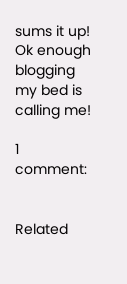sums it up! Ok enough blogging my bed is calling me!

1 comment:


Related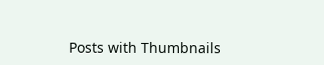Posts with Thumbnails